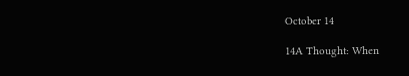October 14

14A Thought: When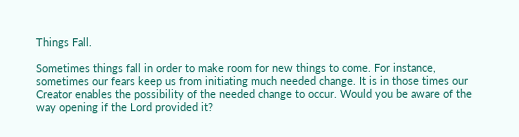Things Fall.

Sometimes things fall in order to make room for new things to come. For instance, sometimes our fears keep us from initiating much needed change. It is in those times our Creator enables the possibility of the needed change to occur. Would you be aware of the way opening if the Lord provided it?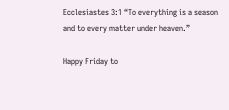Ecclesiastes 3:1 “To everything is a season and to every matter under heaven.”

Happy Friday to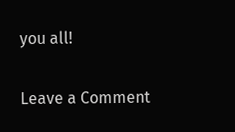you all!

Leave a Comment